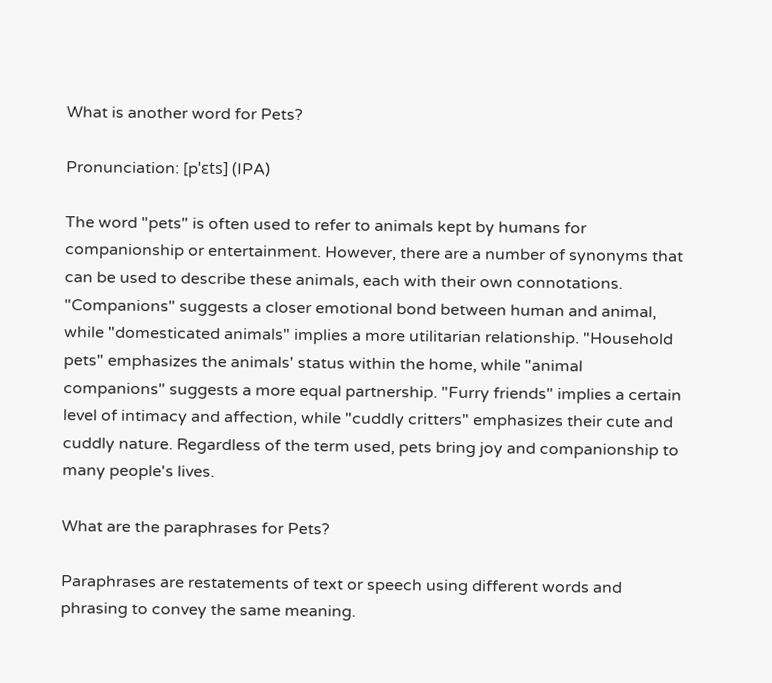What is another word for Pets?

Pronunciation: [pˈɛts] (IPA)

The word "pets" is often used to refer to animals kept by humans for companionship or entertainment. However, there are a number of synonyms that can be used to describe these animals, each with their own connotations. "Companions" suggests a closer emotional bond between human and animal, while "domesticated animals" implies a more utilitarian relationship. "Household pets" emphasizes the animals' status within the home, while "animal companions" suggests a more equal partnership. "Furry friends" implies a certain level of intimacy and affection, while "cuddly critters" emphasizes their cute and cuddly nature. Regardless of the term used, pets bring joy and companionship to many people's lives.

What are the paraphrases for Pets?

Paraphrases are restatements of text or speech using different words and phrasing to convey the same meaning.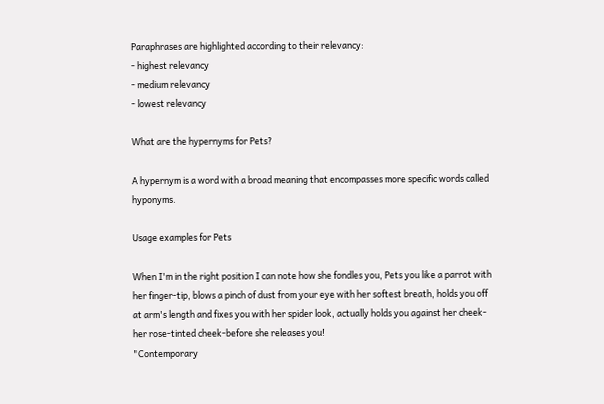Paraphrases are highlighted according to their relevancy:
- highest relevancy
- medium relevancy
- lowest relevancy

What are the hypernyms for Pets?

A hypernym is a word with a broad meaning that encompasses more specific words called hyponyms.

Usage examples for Pets

When I'm in the right position I can note how she fondles you, Pets you like a parrot with her finger-tip, blows a pinch of dust from your eye with her softest breath, holds you off at arm's length and fixes you with her spider look, actually holds you against her cheek-her rose-tinted cheek-before she releases you!
"Contemporary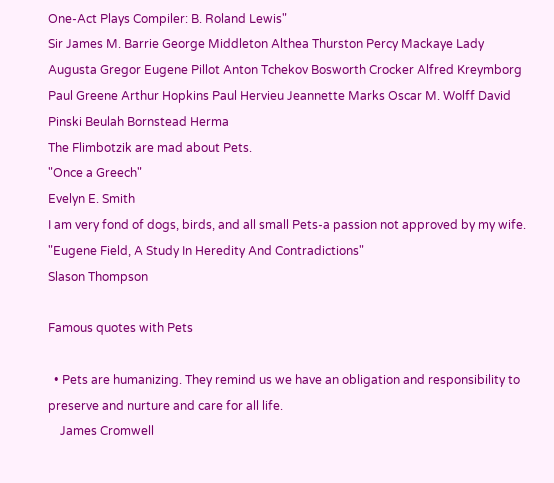One-Act Plays Compiler: B. Roland Lewis"
Sir James M. Barrie George Middleton Althea Thurston Percy Mackaye Lady Augusta Gregor Eugene Pillot Anton Tchekov Bosworth Crocker Alfred Kreymborg Paul Greene Arthur Hopkins Paul Hervieu Jeannette Marks Oscar M. Wolff David Pinski Beulah Bornstead Herma
The Flimbotzik are mad about Pets.
"Once a Greech"
Evelyn E. Smith
I am very fond of dogs, birds, and all small Pets-a passion not approved by my wife.
"Eugene Field, A Study In Heredity And Contradictions"
Slason Thompson

Famous quotes with Pets

  • Pets are humanizing. They remind us we have an obligation and responsibility to preserve and nurture and care for all life.
    James Cromwell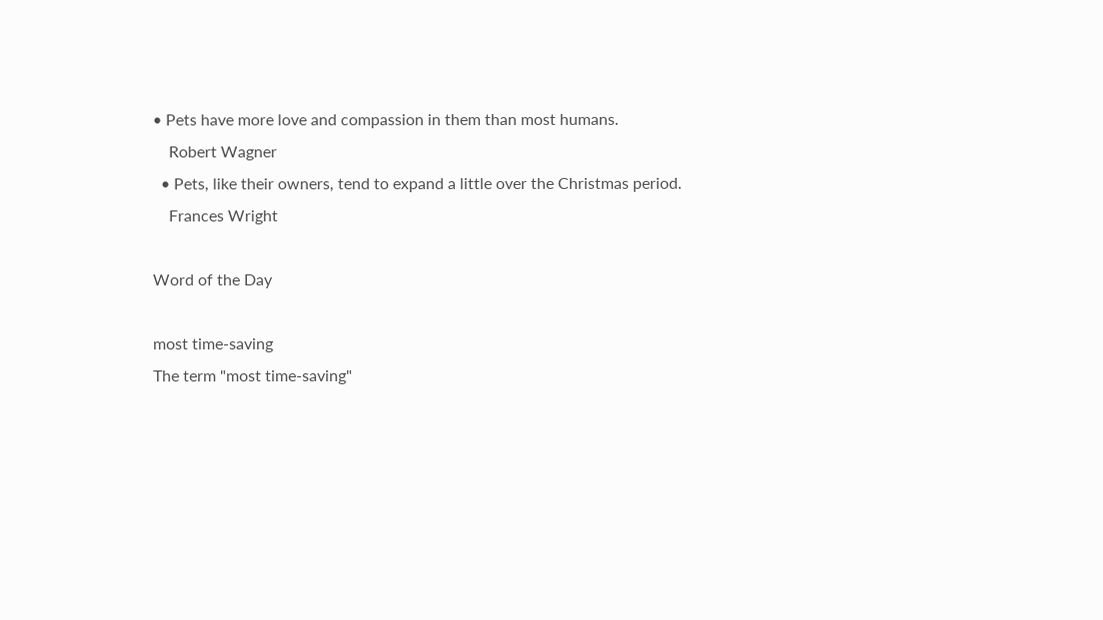• Pets have more love and compassion in them than most humans.
    Robert Wagner
  • Pets, like their owners, tend to expand a little over the Christmas period.
    Frances Wright

Word of the Day

most time-saving
The term "most time-saving"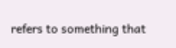refers to something that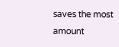saves the most amount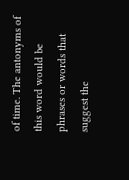of time. The antonyms of this word would be phrases or words that suggest the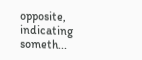opposite, indicating someth...